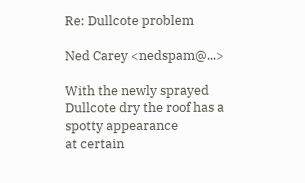Re: Dullcote problem

Ned Carey <nedspam@...>

With the newly sprayed Dullcote dry the roof has a spotty appearance
at certain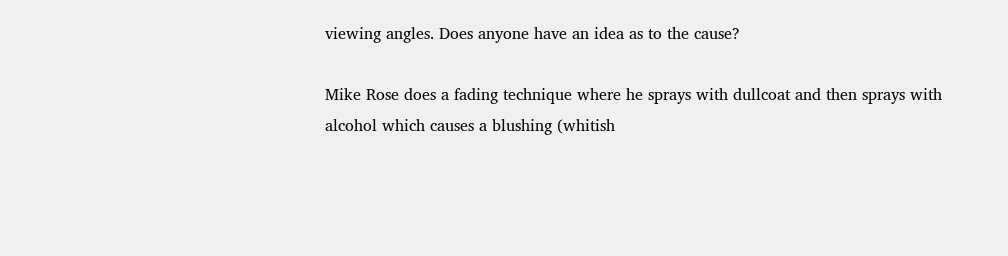viewing angles. Does anyone have an idea as to the cause?

Mike Rose does a fading technique where he sprays with dullcoat and then sprays with alcohol which causes a blushing (whitish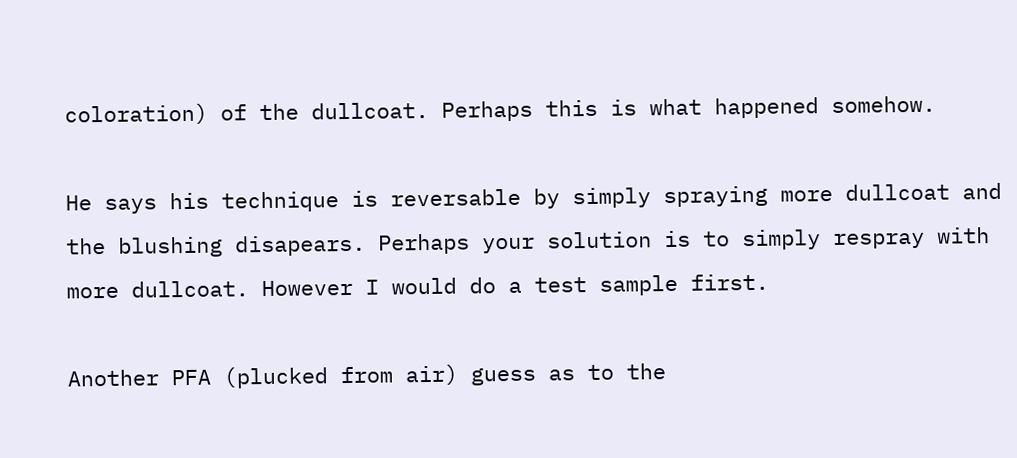coloration) of the dullcoat. Perhaps this is what happened somehow.

He says his technique is reversable by simply spraying more dullcoat and the blushing disapears. Perhaps your solution is to simply respray with more dullcoat. However I would do a test sample first.

Another PFA (plucked from air) guess as to the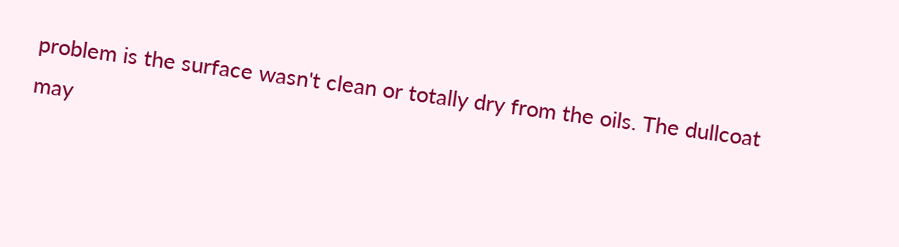problem is the surface wasn't clean or totally dry from the oils. The dullcoat may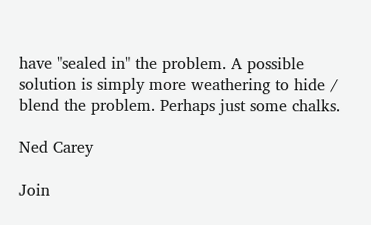have "sealed in" the problem. A possible solution is simply more weathering to hide / blend the problem. Perhaps just some chalks.

Ned Carey

Join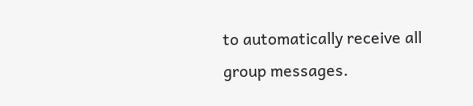to automatically receive all group messages.